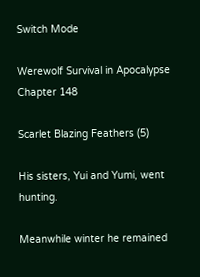Switch Mode

Werewolf Survival in Apocalypse Chapter 148

Scarlet Blazing Feathers (5)

His sisters, Yui and Yumi, went hunting.

Meanwhile winter he remained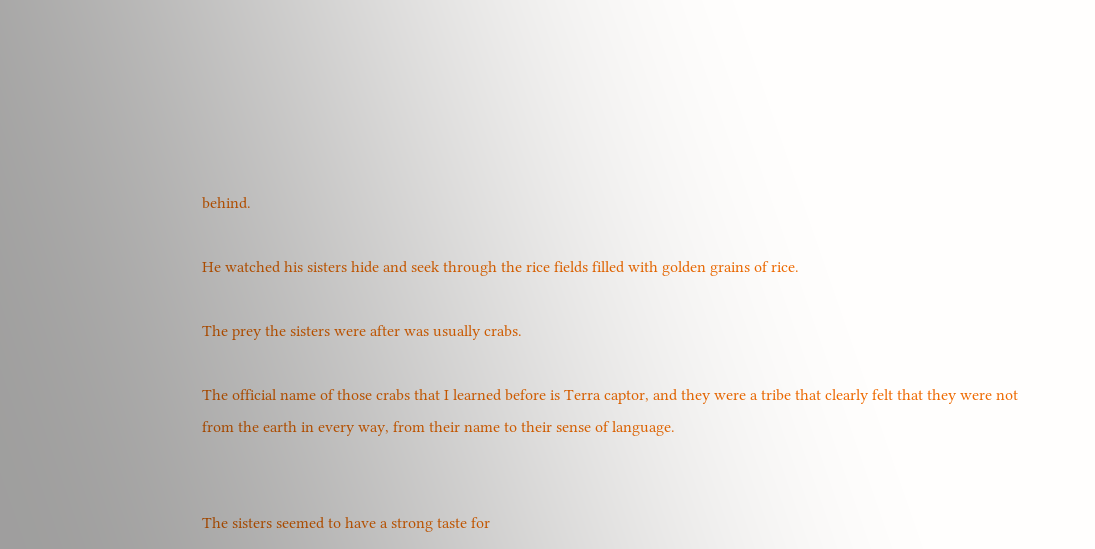behind.

He watched his sisters hide and seek through the rice fields filled with golden grains of rice.

The prey the sisters were after was usually crabs.

The official name of those crabs that I learned before is Terra captor, and they were a tribe that clearly felt that they were not from the earth in every way, from their name to their sense of language.


The sisters seemed to have a strong taste for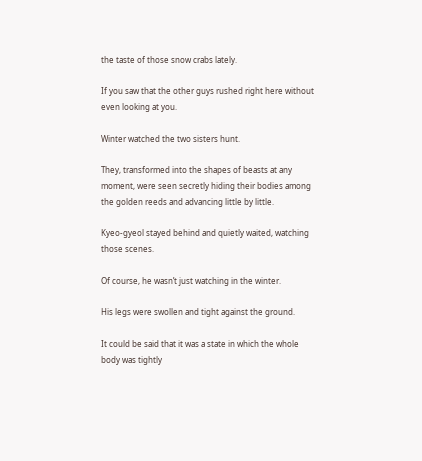the taste of those snow crabs lately.

If you saw that the other guys rushed right here without even looking at you.

Winter watched the two sisters hunt.

They, transformed into the shapes of beasts at any moment, were seen secretly hiding their bodies among the golden reeds and advancing little by little.

Kyeo-gyeol stayed behind and quietly waited, watching those scenes.

Of course, he wasn’t just watching in the winter.

His legs were swollen and tight against the ground.

It could be said that it was a state in which the whole body was tightly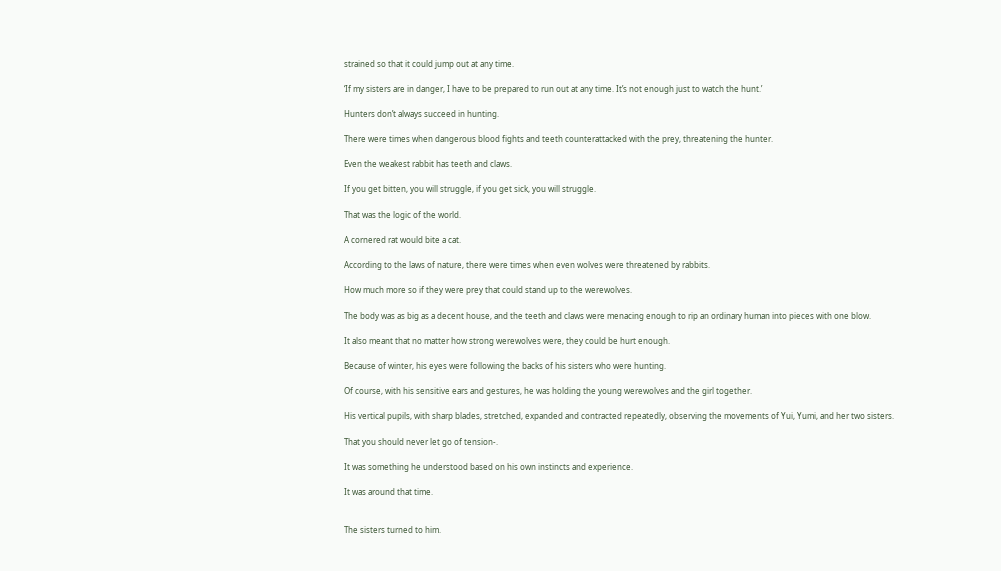strained so that it could jump out at any time.

‘If my sisters are in danger, I have to be prepared to run out at any time. It’s not enough just to watch the hunt.’

Hunters don’t always succeed in hunting.

There were times when dangerous blood fights and teeth counterattacked with the prey, threatening the hunter.

Even the weakest rabbit has teeth and claws.

If you get bitten, you will struggle, if you get sick, you will struggle.

That was the logic of the world.

A cornered rat would bite a cat.

According to the laws of nature, there were times when even wolves were threatened by rabbits.

How much more so if they were prey that could stand up to the werewolves.

The body was as big as a decent house, and the teeth and claws were menacing enough to rip an ordinary human into pieces with one blow.

It also meant that no matter how strong werewolves were, they could be hurt enough.

Because of winter, his eyes were following the backs of his sisters who were hunting.

Of course, with his sensitive ears and gestures, he was holding the young werewolves and the girl together.

His vertical pupils, with sharp blades, stretched, expanded and contracted repeatedly, observing the movements of Yui, Yumi, and her two sisters.

That you should never let go of tension-.

It was something he understood based on his own instincts and experience.

It was around that time.


The sisters turned to him.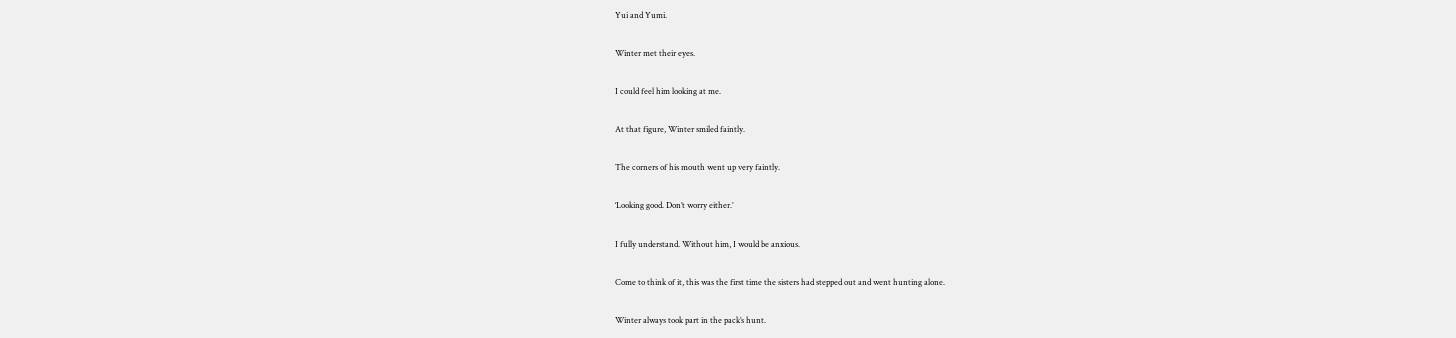Yui and Yumi.

Winter met their eyes.

I could feel him looking at me.

At that figure, Winter smiled faintly.

The corners of his mouth went up very faintly.

‘Looking good. Don’t worry either.’

I fully understand. Without him, I would be anxious.

Come to think of it, this was the first time the sisters had stepped out and went hunting alone.

Winter always took part in the pack’s hunt.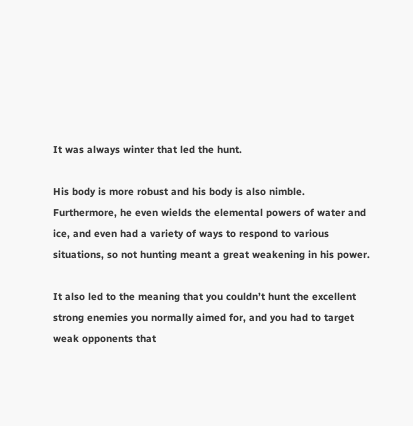It was always winter that led the hunt.

His body is more robust and his body is also nimble. Furthermore, he even wields the elemental powers of water and ice, and even had a variety of ways to respond to various situations, so not hunting meant a great weakening in his power.

It also led to the meaning that you couldn’t hunt the excellent strong enemies you normally aimed for, and you had to target weak opponents that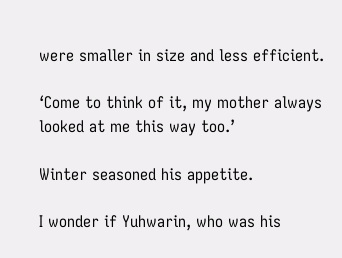were smaller in size and less efficient.

‘Come to think of it, my mother always looked at me this way too.’

Winter seasoned his appetite.

I wonder if Yuhwarin, who was his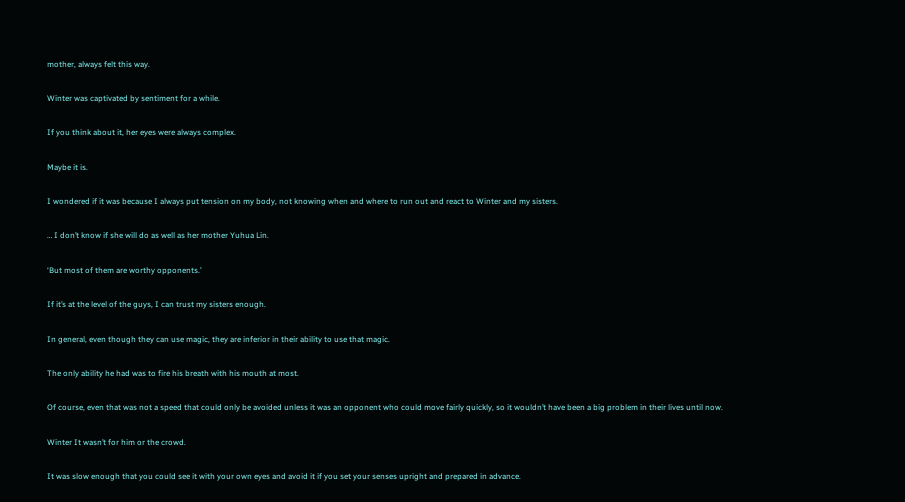mother, always felt this way.

Winter was captivated by sentiment for a while.

If you think about it, her eyes were always complex.

Maybe it is.

I wondered if it was because I always put tension on my body, not knowing when and where to run out and react to Winter and my sisters.

… I don’t know if she will do as well as her mother Yuhua Lin.

‘But most of them are worthy opponents.’

If it’s at the level of the guys, I can trust my sisters enough.

In general, even though they can use magic, they are inferior in their ability to use that magic.

The only ability he had was to fire his breath with his mouth at most.

Of course, even that was not a speed that could only be avoided unless it was an opponent who could move fairly quickly, so it wouldn’t have been a big problem in their lives until now.

Winter It wasn’t for him or the crowd.

It was slow enough that you could see it with your own eyes and avoid it if you set your senses upright and prepared in advance.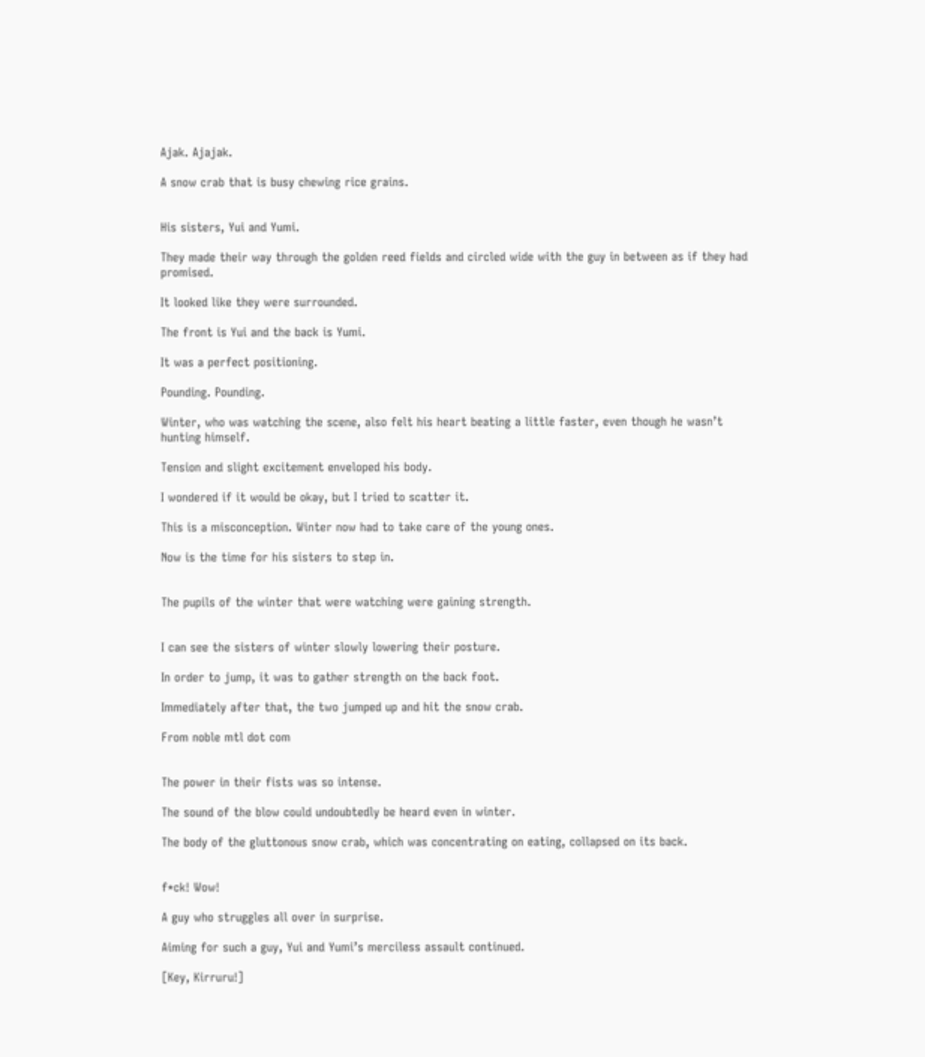Ajak. Ajajak.

A snow crab that is busy chewing rice grains.


His sisters, Yui and Yumi.

They made their way through the golden reed fields and circled wide with the guy in between as if they had promised.

It looked like they were surrounded.

The front is Yui and the back is Yumi.

It was a perfect positioning.

Pounding. Pounding.

Winter, who was watching the scene, also felt his heart beating a little faster, even though he wasn’t hunting himself.

Tension and slight excitement enveloped his body.

I wondered if it would be okay, but I tried to scatter it.

This is a misconception. Winter now had to take care of the young ones.

Now is the time for his sisters to step in.


The pupils of the winter that were watching were gaining strength.


I can see the sisters of winter slowly lowering their posture.

In order to jump, it was to gather strength on the back foot.

Immediately after that, the two jumped up and hit the snow crab.

From noble mtl dot com


The power in their fists was so intense.

The sound of the blow could undoubtedly be heard even in winter.

The body of the gluttonous snow crab, which was concentrating on eating, collapsed on its back.


f*ck! Wow!

A guy who struggles all over in surprise.

Aiming for such a guy, Yui and Yumi’s merciless assault continued.

[Key, Kirruru!]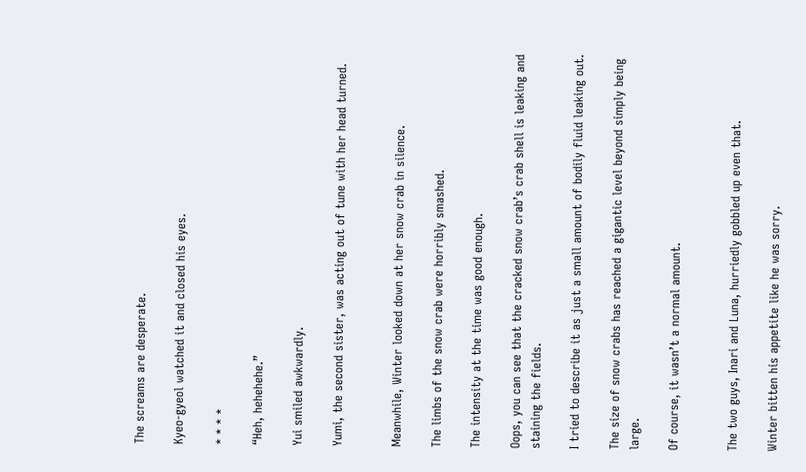The screams are desperate.

Kyeo-gyeol watched it and closed his eyes.

* * * *

“Heh, hehehehe.”

Yui smiled awkwardly.

Yumi, the second sister, was acting out of tune with her head turned.


Meanwhile, Winter looked down at her snow crab in silence.

The limbs of the snow crab were horribly smashed.

The intensity at the time was good enough.

Oops, you can see that the cracked snow crab’s crab shell is leaking and staining the fields.

I tried to describe it as just a small amount of bodily fluid leaking out.

The size of snow crabs has reached a gigantic level beyond simply being large.

Of course, it wasn’t a normal amount.


The two guys, Inari and Luna, hurriedly gobbled up even that.

Winter bitten his appetite like he was sorry.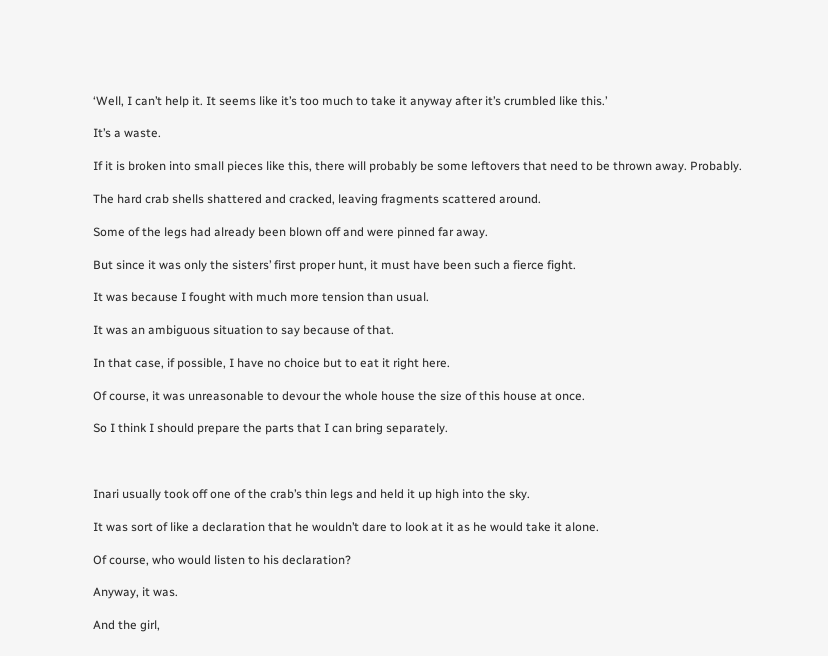‘Well, I can’t help it. It seems like it’s too much to take it anyway after it’s crumbled like this.’

It’s a waste.

If it is broken into small pieces like this, there will probably be some leftovers that need to be thrown away. Probably.

The hard crab shells shattered and cracked, leaving fragments scattered around.

Some of the legs had already been blown off and were pinned far away.

But since it was only the sisters’ first proper hunt, it must have been such a fierce fight.

It was because I fought with much more tension than usual.

It was an ambiguous situation to say because of that.

In that case, if possible, I have no choice but to eat it right here.

Of course, it was unreasonable to devour the whole house the size of this house at once.

So I think I should prepare the parts that I can bring separately.



Inari usually took off one of the crab’s thin legs and held it up high into the sky.

It was sort of like a declaration that he wouldn’t dare to look at it as he would take it alone.

Of course, who would listen to his declaration?

Anyway, it was.

And the girl,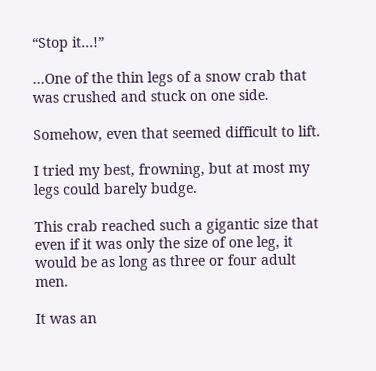“Stop it…!”

…One of the thin legs of a snow crab that was crushed and stuck on one side.

Somehow, even that seemed difficult to lift.

I tried my best, frowning, but at most my legs could barely budge.

This crab reached such a gigantic size that even if it was only the size of one leg, it would be as long as three or four adult men.

It was an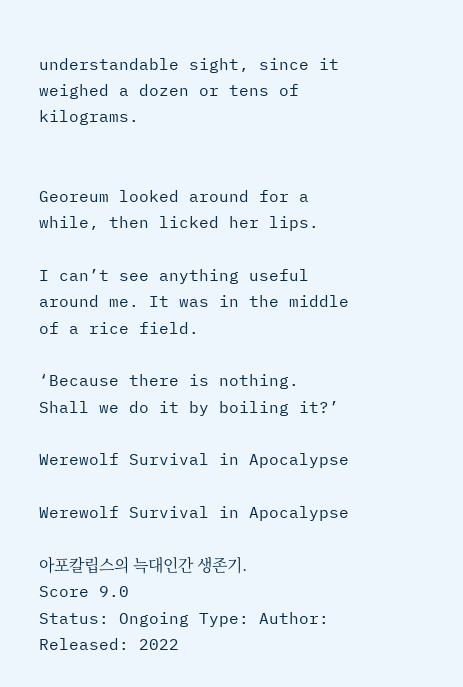understandable sight, since it weighed a dozen or tens of kilograms.


Georeum looked around for a while, then licked her lips.

I can’t see anything useful around me. It was in the middle of a rice field.

‘Because there is nothing. Shall we do it by boiling it?’

Werewolf Survival in Apocalypse

Werewolf Survival in Apocalypse

아포칼립스의 늑대인간 생존기.
Score 9.0
Status: Ongoing Type: Author: Released: 2022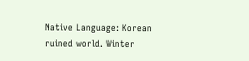Native Language: Korean
ruined world. Winter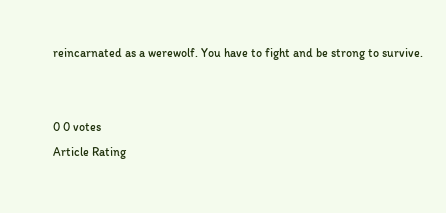reincarnated as a werewolf. You have to fight and be strong to survive.


0 0 votes
Article Rating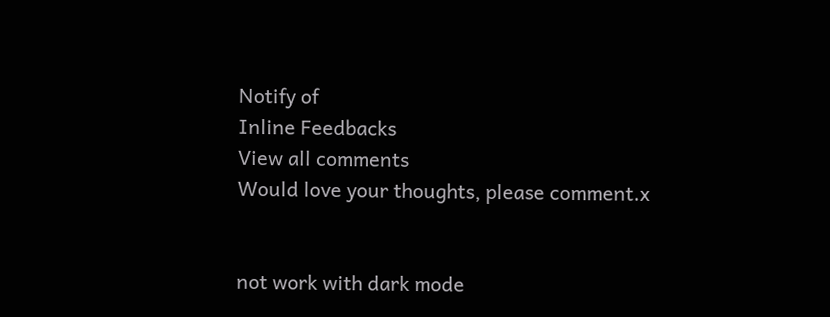Notify of
Inline Feedbacks
View all comments
Would love your thoughts, please comment.x


not work with dark mode